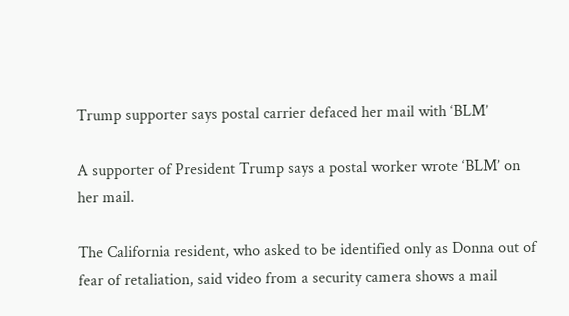Trump supporter says postal carrier defaced her mail with ‘BLM’

A supporter of President Trump says a postal worker wrote ‘BLM’ on her mail.

The California resident, who asked to be identified only as Donna out of fear of retaliation, said video from a security camera shows a mail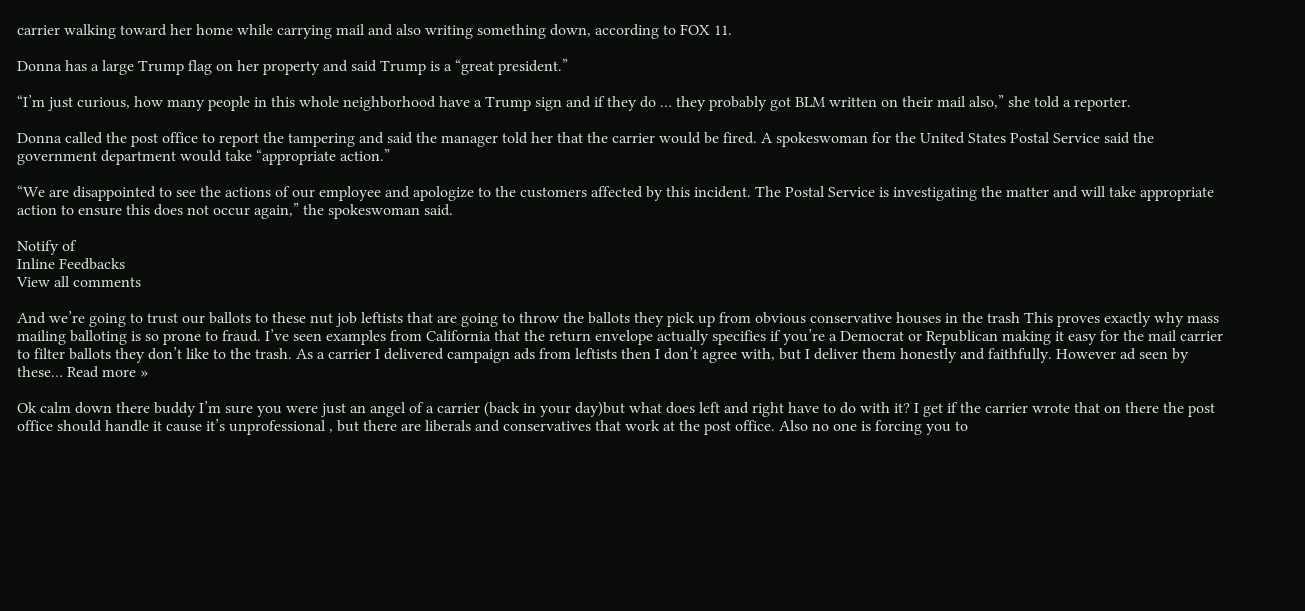carrier walking toward her home while carrying mail and also writing something down, according to FOX 11.

Donna has a large Trump flag on her property and said Trump is a “great president.”

“I’m just curious, how many people in this whole neighborhood have a Trump sign and if they do … they probably got BLM written on their mail also,” she told a reporter.

Donna called the post office to report the tampering and said the manager told her that the carrier would be fired. A spokeswoman for the United States Postal Service said the government department would take “appropriate action.”

“We are disappointed to see the actions of our employee and apologize to the customers affected by this incident. The Postal Service is investigating the matter and will take appropriate action to ensure this does not occur again,” the spokeswoman said.

Notify of
Inline Feedbacks
View all comments

And we’re going to trust our ballots to these nut job leftists that are going to throw the ballots they pick up from obvious conservative houses in the trash This proves exactly why mass mailing balloting is so prone to fraud. I’ve seen examples from California that the return envelope actually specifies if you’re a Democrat or Republican making it easy for the mail carrier to filter ballots they don’t like to the trash. As a carrier I delivered campaign ads from leftists then I don’t agree with, but I deliver them honestly and faithfully. However ad seen by these… Read more »

Ok calm down there buddy I’m sure you were just an angel of a carrier (back in your day)but what does left and right have to do with it? I get if the carrier wrote that on there the post office should handle it cause it’s unprofessional , but there are liberals and conservatives that work at the post office. Also no one is forcing you to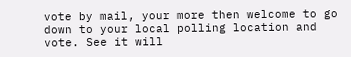vote by mail, your more then welcome to go down to your local polling location and vote. See it will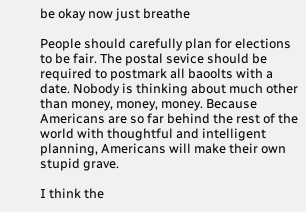be okay now just breathe

People should carefully plan for elections to be fair. The postal sevice should be required to postmark all baoolts with a date. Nobody is thinking about much other than money, money, money. Because Americans are so far behind the rest of the world with thoughtful and intelligent planning, Americans will make their own stupid grave.

I think the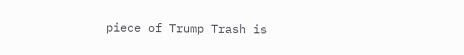piece of Trump Trash is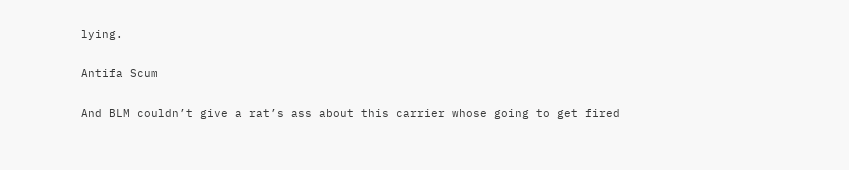lying.

Antifa Scum

And BLM couldn’t give a rat’s ass about this carrier whose going to get fired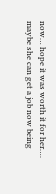now… hope it was worth it for her…. maybe she can get a job now being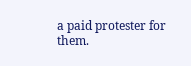a paid protester for them.